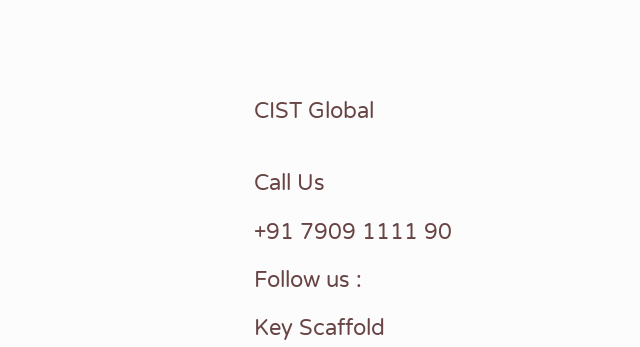CIST Global


Call Us

+91 7909 1111 90

Follow us :

Key Scaffold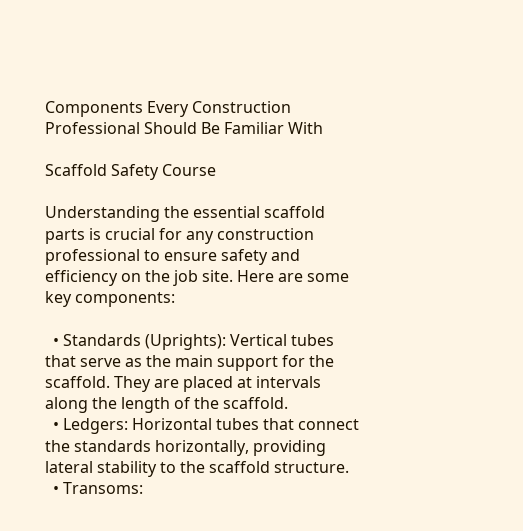Components Every Construction Professional Should Be Familiar With

Scaffold Safety Course

Understanding the essential scaffold parts is crucial for any construction professional to ensure safety and efficiency on the job site. Here are some key components:

  • Standards (Uprights): Vertical tubes that serve as the main support for the scaffold. They are placed at intervals along the length of the scaffold.
  • Ledgers: Horizontal tubes that connect the standards horizontally, providing lateral stability to the scaffold structure.
  • Transoms: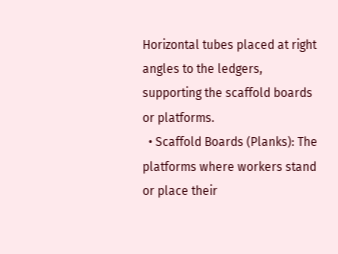Horizontal tubes placed at right angles to the ledgers, supporting the scaffold boards or platforms.
  • Scaffold Boards (Planks): The platforms where workers stand or place their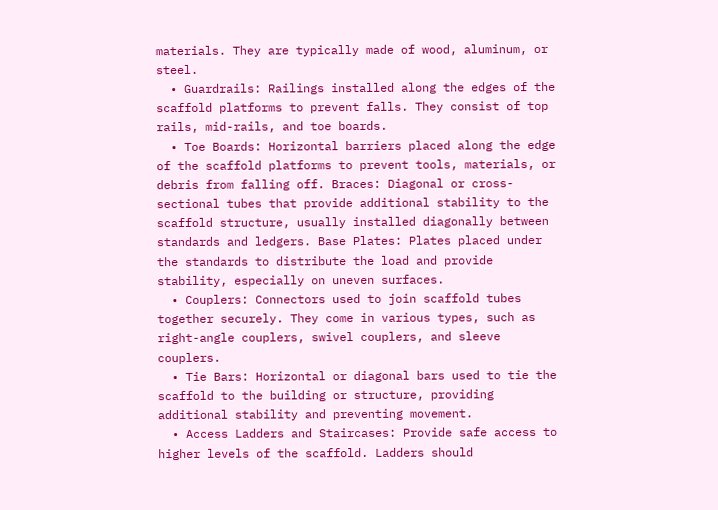materials. They are typically made of wood, aluminum, or steel.
  • Guardrails: Railings installed along the edges of the scaffold platforms to prevent falls. They consist of top rails, mid-rails, and toe boards.
  • Toe Boards: Horizontal barriers placed along the edge of the scaffold platforms to prevent tools, materials, or debris from falling off. Braces: Diagonal or cross-sectional tubes that provide additional stability to the scaffold structure, usually installed diagonally between standards and ledgers. Base Plates: Plates placed under the standards to distribute the load and provide stability, especially on uneven surfaces.
  • Couplers: Connectors used to join scaffold tubes together securely. They come in various types, such as right-angle couplers, swivel couplers, and sleeve couplers.
  • Tie Bars: Horizontal or diagonal bars used to tie the scaffold to the building or structure, providing additional stability and preventing movement.
  • Access Ladders and Staircases: Provide safe access to higher levels of the scaffold. Ladders should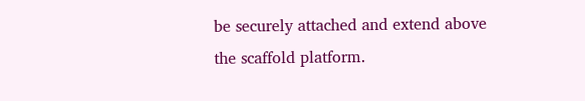be securely attached and extend above the scaffold platform.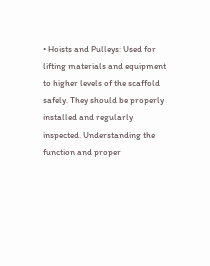• Hoists and Pulleys: Used for lifting materials and equipment to higher levels of the scaffold safely. They should be properly installed and regularly inspected. Understanding the function and proper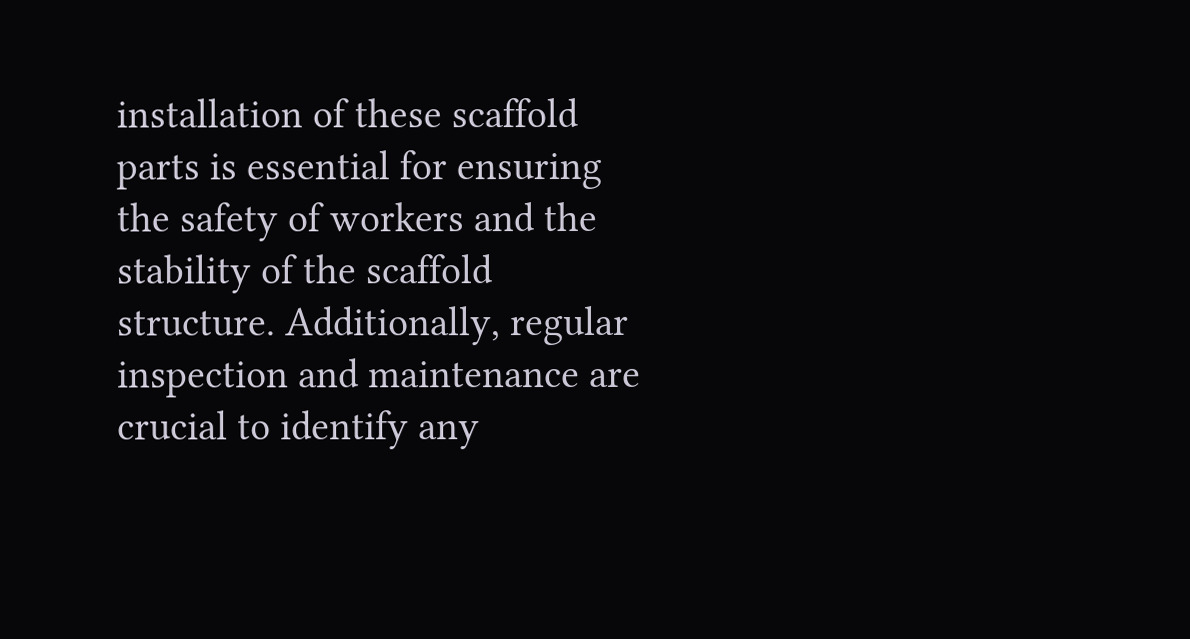installation of these scaffold parts is essential for ensuring the safety of workers and the stability of the scaffold structure. Additionally, regular inspection and maintenance are crucial to identify any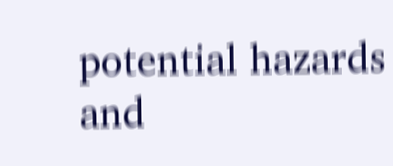potential hazards and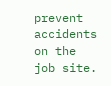prevent accidents on the job site.